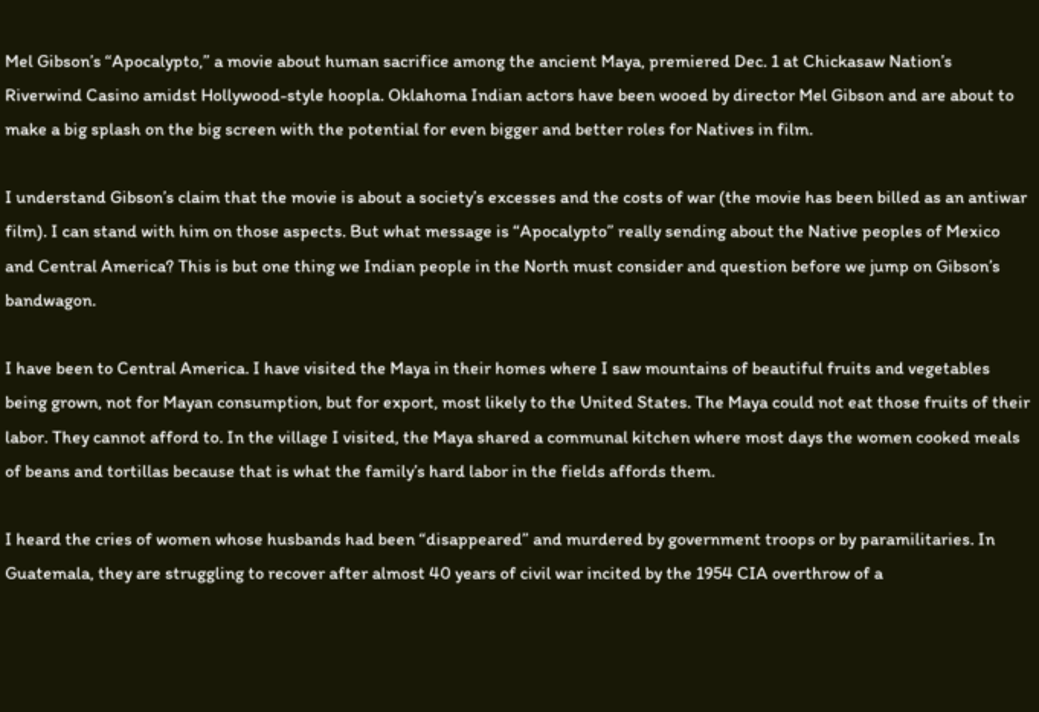Mel Gibson’s “Apocalypto,” a movie about human sacrifice among the ancient Maya, premiered Dec. 1 at Chickasaw Nation’s Riverwind Casino amidst Hollywood-style hoopla. Oklahoma Indian actors have been wooed by director Mel Gibson and are about to make a big splash on the big screen with the potential for even bigger and better roles for Natives in film.

I understand Gibson’s claim that the movie is about a society’s excesses and the costs of war (the movie has been billed as an antiwar film). I can stand with him on those aspects. But what message is “Apocalypto” really sending about the Native peoples of Mexico and Central America? This is but one thing we Indian people in the North must consider and question before we jump on Gibson’s bandwagon.

I have been to Central America. I have visited the Maya in their homes where I saw mountains of beautiful fruits and vegetables being grown, not for Mayan consumption, but for export, most likely to the United States. The Maya could not eat those fruits of their labor. They cannot afford to. In the village I visited, the Maya shared a communal kitchen where most days the women cooked meals of beans and tortillas because that is what the family’s hard labor in the fields affords them.

I heard the cries of women whose husbands had been “disappeared” and murdered by government troops or by paramilitaries. In Guatemala, they are struggling to recover after almost 40 years of civil war incited by the 1954 CIA overthrow of a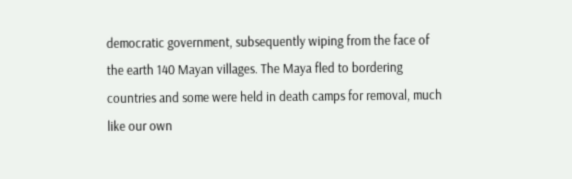democratic government, subsequently wiping from the face of the earth 140 Mayan villages. The Maya fled to bordering countries and some were held in death camps for removal, much like our own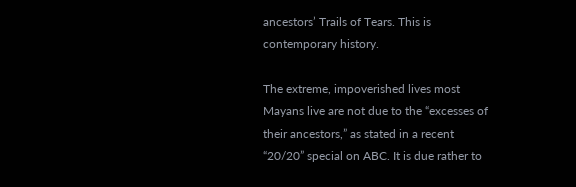ancestors’ Trails of Tears. This is contemporary history.

The extreme, impoverished lives most Mayans live are not due to the “excesses of their ancestors,” as stated in a recent “20/20” special on ABC. It is due rather to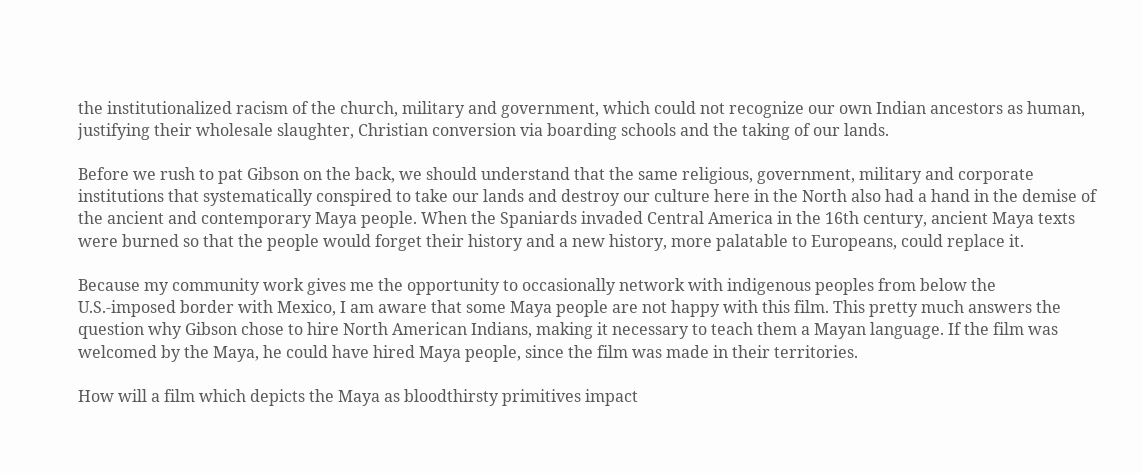the institutionalized racism of the church, military and government, which could not recognize our own Indian ancestors as human, justifying their wholesale slaughter, Christian conversion via boarding schools and the taking of our lands.

Before we rush to pat Gibson on the back, we should understand that the same religious, government, military and corporate institutions that systematically conspired to take our lands and destroy our culture here in the North also had a hand in the demise of the ancient and contemporary Maya people. When the Spaniards invaded Central America in the 16th century, ancient Maya texts were burned so that the people would forget their history and a new history, more palatable to Europeans, could replace it.

Because my community work gives me the opportunity to occasionally network with indigenous peoples from below the U.S.-imposed border with Mexico, I am aware that some Maya people are not happy with this film. This pretty much answers the question why Gibson chose to hire North American Indians, making it necessary to teach them a Mayan language. If the film was welcomed by the Maya, he could have hired Maya people, since the film was made in their territories.

How will a film which depicts the Maya as bloodthirsty primitives impact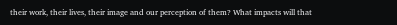their work, their lives, their image and our perception of them? What impacts will that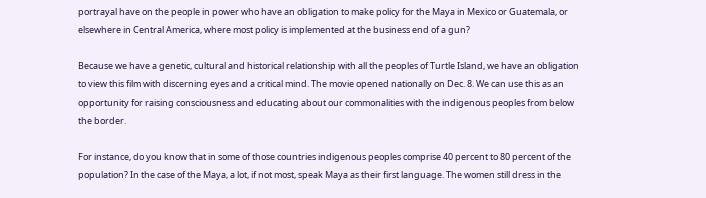portrayal have on the people in power who have an obligation to make policy for the Maya in Mexico or Guatemala, or elsewhere in Central America, where most policy is implemented at the business end of a gun?

Because we have a genetic, cultural and historical relationship with all the peoples of Turtle Island, we have an obligation to view this film with discerning eyes and a critical mind. The movie opened nationally on Dec. 8. We can use this as an opportunity for raising consciousness and educating about our commonalities with the indigenous peoples from below the border.

For instance, do you know that in some of those countries indigenous peoples comprise 40 percent to 80 percent of the population? In the case of the Maya, a lot, if not most, speak Maya as their first language. The women still dress in the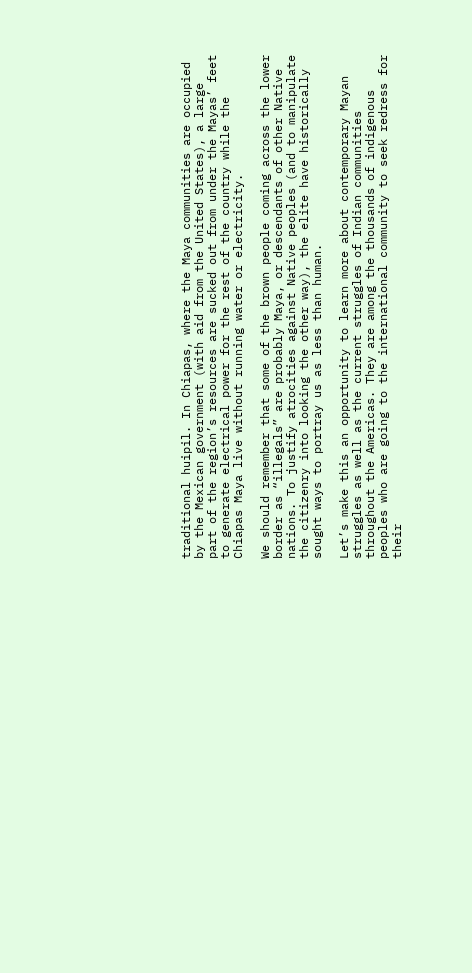traditional huipil. In Chiapas, where the Maya communities are occupied by the Mexican government (with aid from the United States), a large part of the region’s resources are sucked out from under the Mayas’ feet to generate electrical power for the rest of the country while the Chiapas Maya live without running water or electricity.

We should remember that some of the brown people coming across the lower border as “illegals” are probably Maya, or descendants of other Native nations. To justify atrocities against Native peoples (and to manipulate the citizenry into looking the other way), the elite have historically sought ways to portray us as less than human.

Let’s make this an opportunity to learn more about contemporary Mayan struggles as well as the current struggles of Indian communities throughout the Americas. They are among the thousands of indigenous peoples who are going to the international community to seek redress for their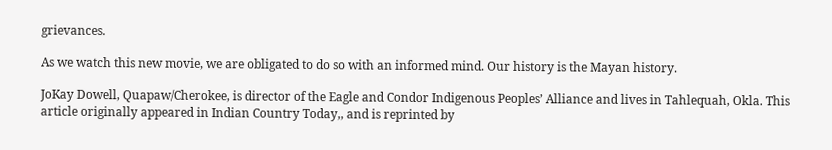grievances.

As we watch this new movie, we are obligated to do so with an informed mind. Our history is the Mayan history.

JoKay Dowell, Quapaw/Cherokee, is director of the Eagle and Condor Indigenous Peoples’ Alliance and lives in Tahlequah, Okla. This article originally appeared in Indian Country Today,, and is reprinted by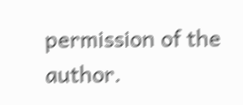permission of the author.